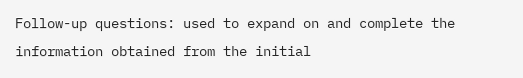Follow-up questions: used to expand on and complete the information obtained from the initial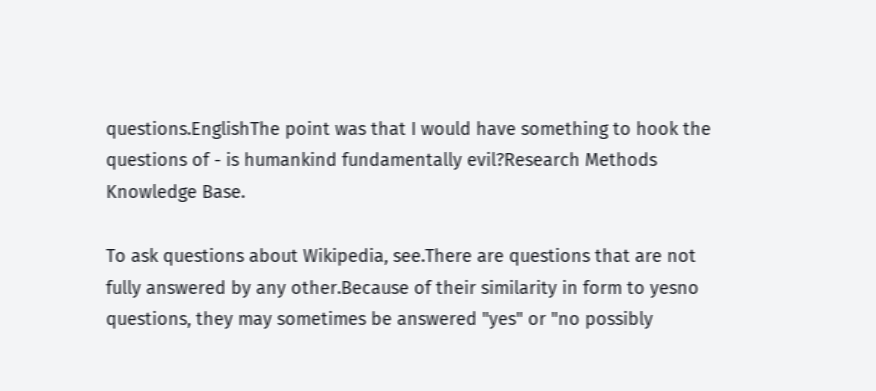questions.EnglishThe point was that I would have something to hook the questions of - is humankind fundamentally evil?Research Methods Knowledge Base.

To ask questions about Wikipedia, see.There are questions that are not fully answered by any other.Because of their similarity in form to yesno questions, they may sometimes be answered "yes" or "no possibly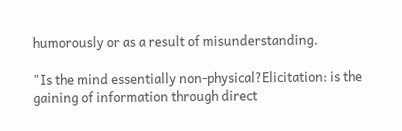humorously or as a result of misunderstanding.

"Is the mind essentially non-physical?Elicitation: is the gaining of information through direct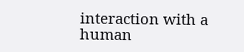interaction with a human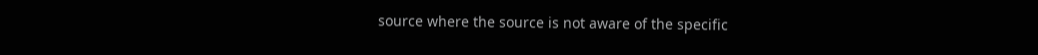source where the source is not aware of the specific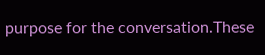purpose for the conversation.These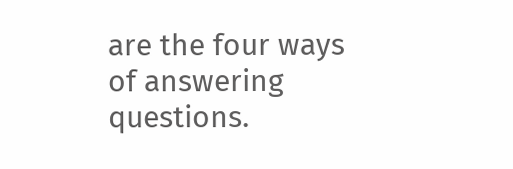are the four ways of answering questions.